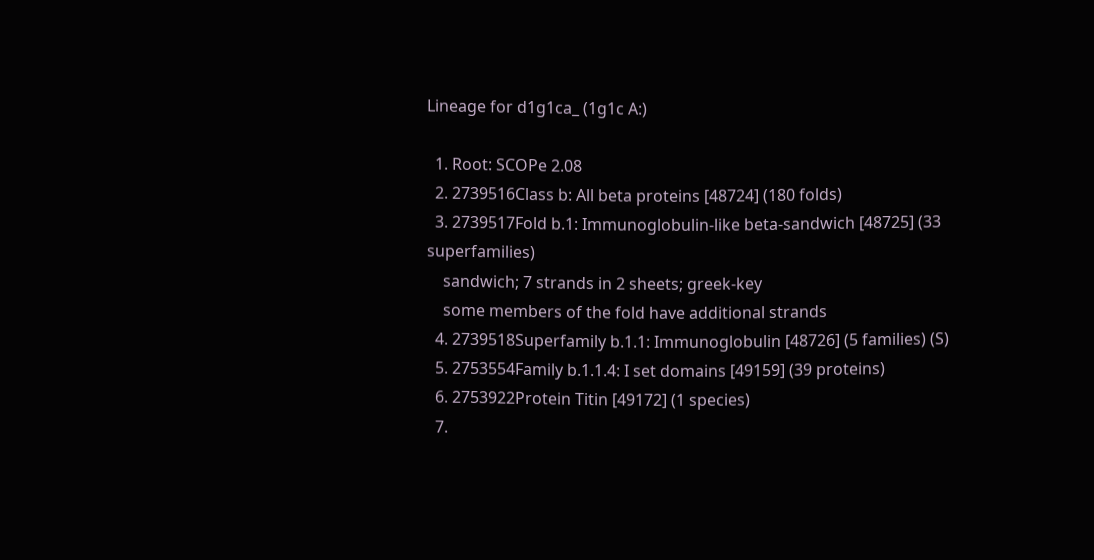Lineage for d1g1ca_ (1g1c A:)

  1. Root: SCOPe 2.08
  2. 2739516Class b: All beta proteins [48724] (180 folds)
  3. 2739517Fold b.1: Immunoglobulin-like beta-sandwich [48725] (33 superfamilies)
    sandwich; 7 strands in 2 sheets; greek-key
    some members of the fold have additional strands
  4. 2739518Superfamily b.1.1: Immunoglobulin [48726] (5 families) (S)
  5. 2753554Family b.1.1.4: I set domains [49159] (39 proteins)
  6. 2753922Protein Titin [49172] (1 species)
  7.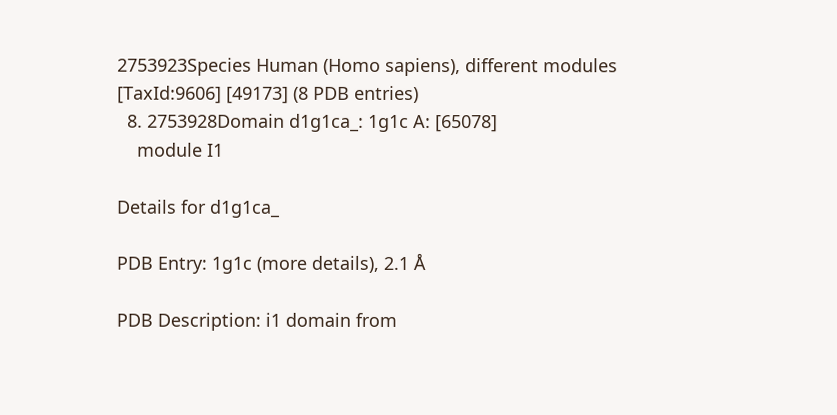2753923Species Human (Homo sapiens), different modules [TaxId:9606] [49173] (8 PDB entries)
  8. 2753928Domain d1g1ca_: 1g1c A: [65078]
    module I1

Details for d1g1ca_

PDB Entry: 1g1c (more details), 2.1 Å

PDB Description: i1 domain from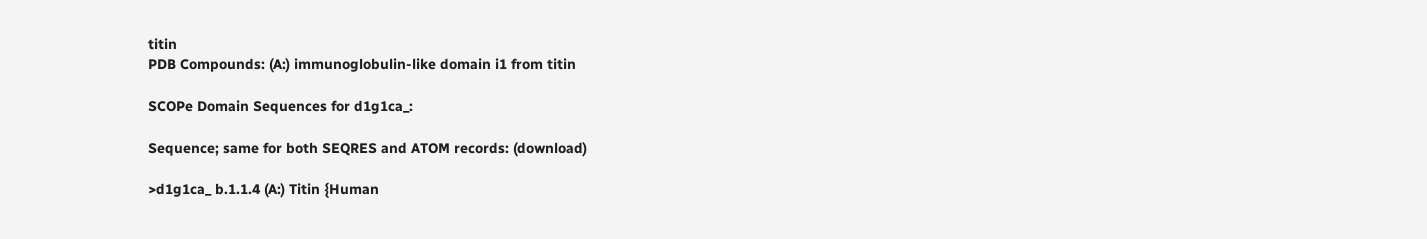titin
PDB Compounds: (A:) immunoglobulin-like domain i1 from titin

SCOPe Domain Sequences for d1g1ca_:

Sequence; same for both SEQRES and ATOM records: (download)

>d1g1ca_ b.1.1.4 (A:) Titin {Human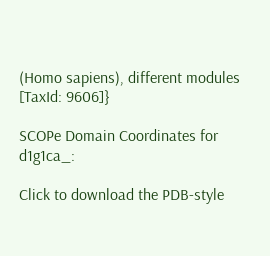(Homo sapiens), different modules [TaxId: 9606]}

SCOPe Domain Coordinates for d1g1ca_:

Click to download the PDB-style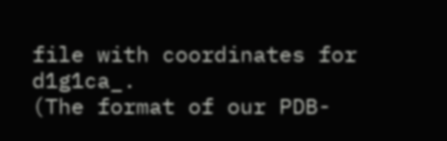file with coordinates for d1g1ca_.
(The format of our PDB-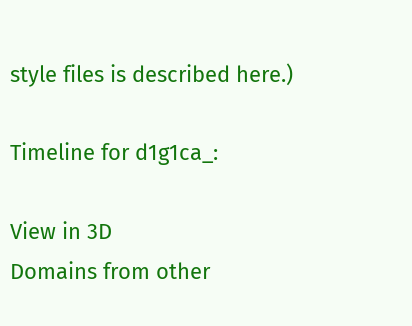style files is described here.)

Timeline for d1g1ca_:

View in 3D
Domains from other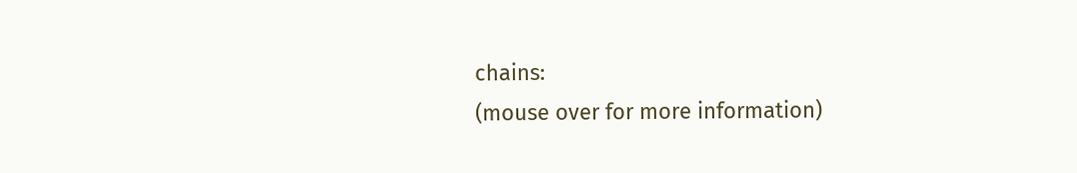chains:
(mouse over for more information)